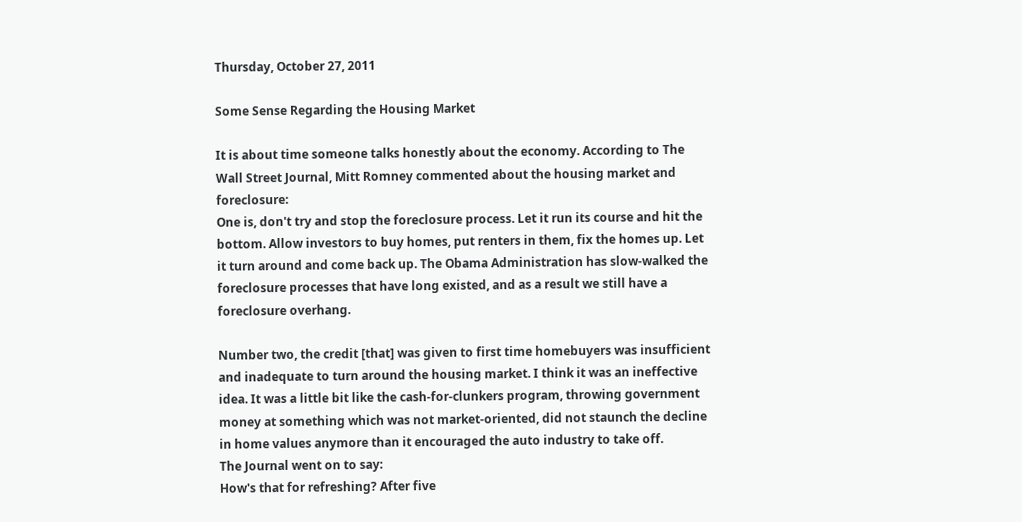Thursday, October 27, 2011

Some Sense Regarding the Housing Market

It is about time someone talks honestly about the economy. According to The Wall Street Journal, Mitt Romney commented about the housing market and foreclosure:
One is, don't try and stop the foreclosure process. Let it run its course and hit the bottom. Allow investors to buy homes, put renters in them, fix the homes up. Let it turn around and come back up. The Obama Administration has slow-walked the foreclosure processes that have long existed, and as a result we still have a foreclosure overhang.

Number two, the credit [that] was given to first time homebuyers was insufficient and inadequate to turn around the housing market. I think it was an ineffective idea. It was a little bit like the cash-for-clunkers program, throwing government money at something which was not market-oriented, did not staunch the decline in home values anymore than it encouraged the auto industry to take off.
The Journal went on to say:
How's that for refreshing? After five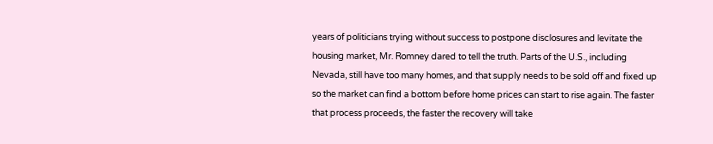years of politicians trying without success to postpone disclosures and levitate the housing market, Mr. Romney dared to tell the truth. Parts of the U.S., including Nevada, still have too many homes, and that supply needs to be sold off and fixed up so the market can find a bottom before home prices can start to rise again. The faster that process proceeds, the faster the recovery will take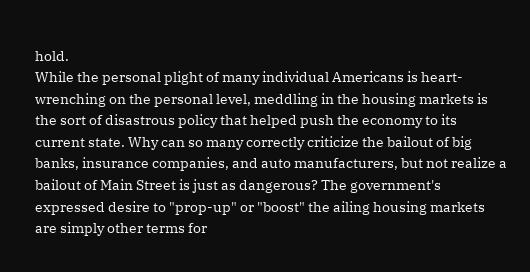hold.
While the personal plight of many individual Americans is heart-wrenching on the personal level, meddling in the housing markets is the sort of disastrous policy that helped push the economy to its current state. Why can so many correctly criticize the bailout of big banks, insurance companies, and auto manufacturers, but not realize a bailout of Main Street is just as dangerous? The government's expressed desire to "prop-up" or "boost" the ailing housing markets are simply other terms for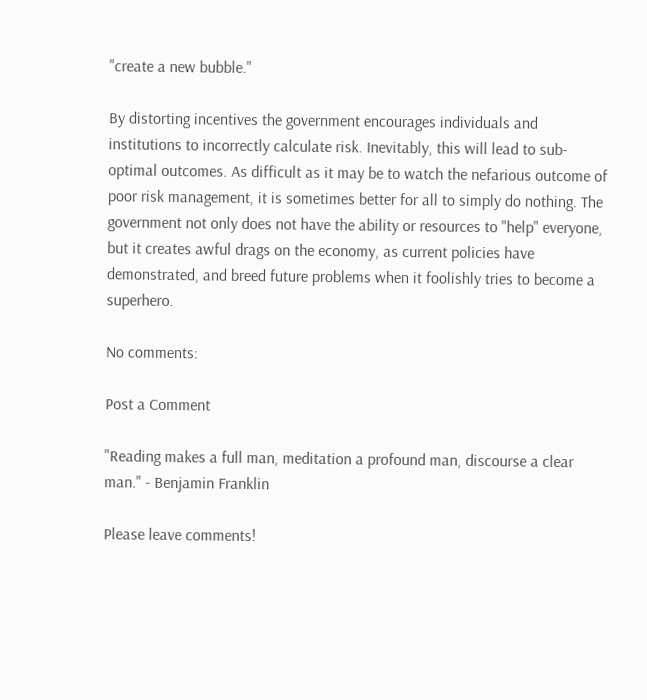"create a new bubble."

By distorting incentives the government encourages individuals and institutions to incorrectly calculate risk. Inevitably, this will lead to sub-optimal outcomes. As difficult as it may be to watch the nefarious outcome of poor risk management, it is sometimes better for all to simply do nothing. The government not only does not have the ability or resources to "help" everyone, but it creates awful drags on the economy, as current policies have demonstrated, and breed future problems when it foolishly tries to become a superhero.

No comments:

Post a Comment

"Reading makes a full man, meditation a profound man, discourse a clear man." - Benjamin Franklin

Please leave comments!